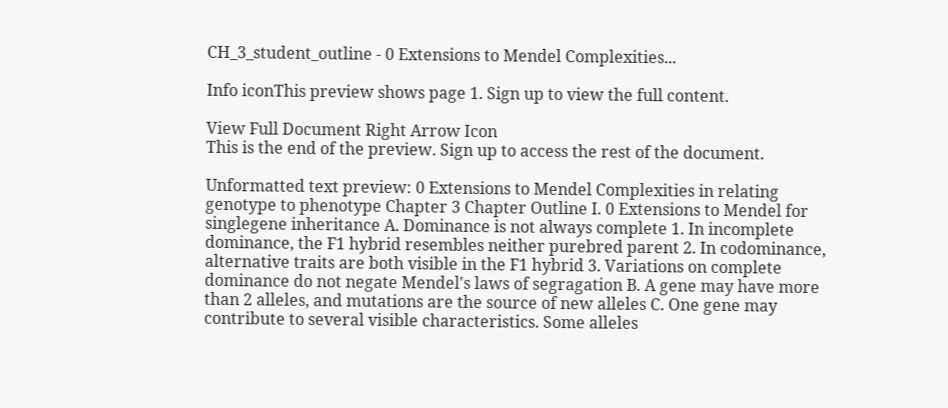CH_3_student_outline - 0 Extensions to Mendel Complexities...

Info iconThis preview shows page 1. Sign up to view the full content.

View Full Document Right Arrow Icon
This is the end of the preview. Sign up to access the rest of the document.

Unformatted text preview: 0 Extensions to Mendel Complexities in relating genotype to phenotype Chapter 3 Chapter Outline I. 0 Extensions to Mendel for singlegene inheritance A. Dominance is not always complete 1. In incomplete dominance, the F1 hybrid resembles neither purebred parent 2. In codominance, alternative traits are both visible in the F1 hybrid 3. Variations on complete dominance do not negate Mendel's laws of segragation B. A gene may have more than 2 alleles, and mutations are the source of new alleles C. One gene may contribute to several visible characteristics. Some alleles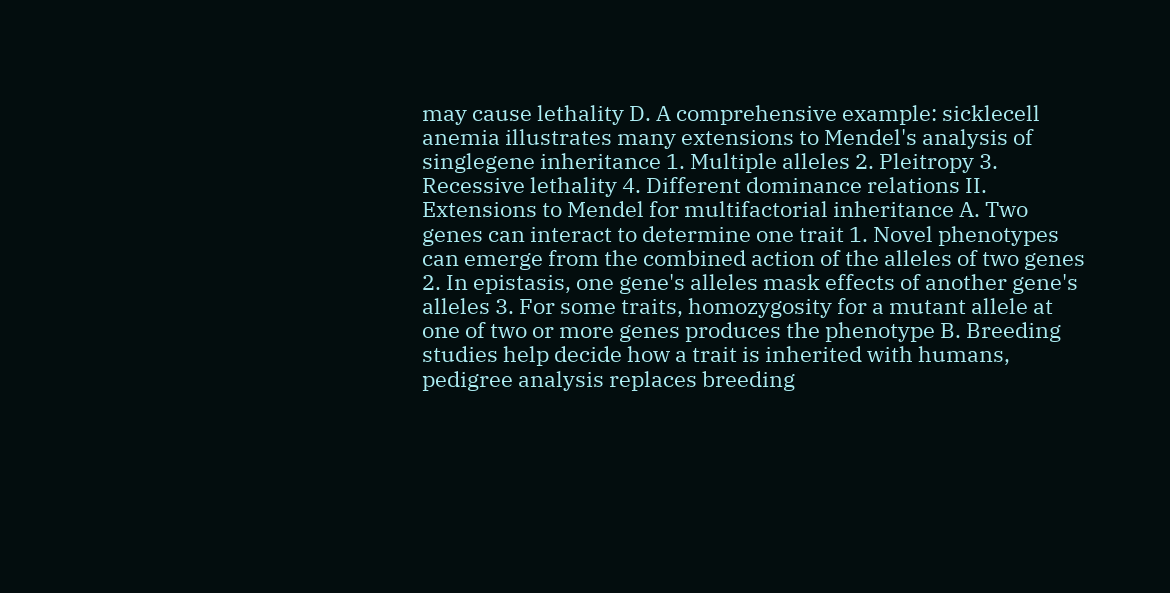may cause lethality D. A comprehensive example: sicklecell anemia illustrates many extensions to Mendel's analysis of singlegene inheritance 1. Multiple alleles 2. Pleitropy 3. Recessive lethality 4. Different dominance relations II. Extensions to Mendel for multifactorial inheritance A. Two genes can interact to determine one trait 1. Novel phenotypes can emerge from the combined action of the alleles of two genes 2. In epistasis, one gene's alleles mask effects of another gene's alleles 3. For some traits, homozygosity for a mutant allele at one of two or more genes produces the phenotype B. Breeding studies help decide how a trait is inherited with humans, pedigree analysis replaces breeding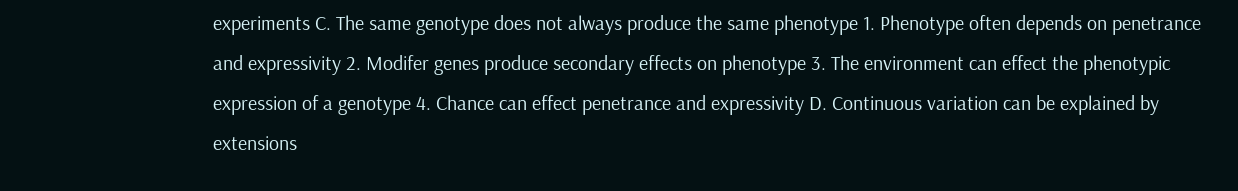experiments C. The same genotype does not always produce the same phenotype 1. Phenotype often depends on penetrance and expressivity 2. Modifer genes produce secondary effects on phenotype 3. The environment can effect the phenotypic expression of a genotype 4. Chance can effect penetrance and expressivity D. Continuous variation can be explained by extensions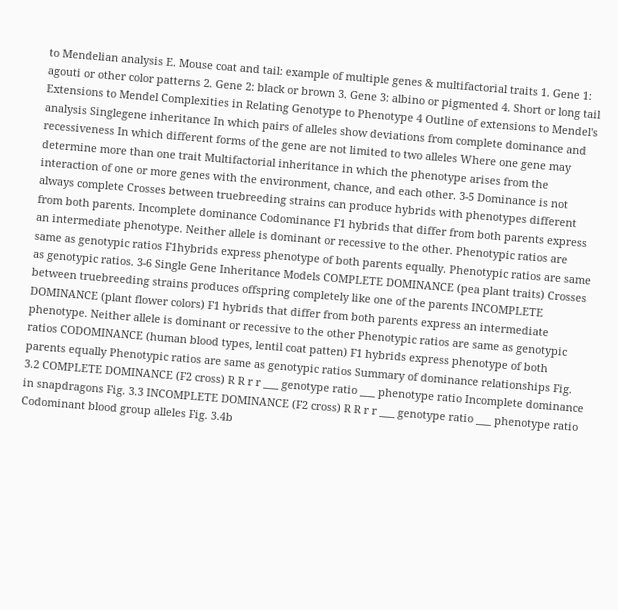to Mendelian analysis E. Mouse coat and tail: example of multiple genes & multifactorial traits 1. Gene 1: agouti or other color patterns 2. Gene 2: black or brown 3. Gene 3: albino or pigmented 4. Short or long tail Extensions to Mendel Complexities in Relating Genotype to Phenotype 4 Outline of extensions to Mendel's analysis Singlegene inheritance In which pairs of alleles show deviations from complete dominance and recessiveness In which different forms of the gene are not limited to two alleles Where one gene may determine more than one trait Multifactorial inheritance in which the phenotype arises from the interaction of one or more genes with the environment, chance, and each other. 3-5 Dominance is not always complete Crosses between truebreeding strains can produce hybrids with phenotypes different from both parents. Incomplete dominance Codominance F1 hybrids that differ from both parents express an intermediate phenotype. Neither allele is dominant or recessive to the other. Phenotypic ratios are same as genotypic ratios F1hybrids express phenotype of both parents equally. Phenotypic ratios are same as genotypic ratios. 3-6 Single Gene Inheritance Models COMPLETE DOMINANCE (pea plant traits) Crosses between truebreeding strains produces offspring completely like one of the parents INCOMPLETE DOMINANCE (plant flower colors) F1 hybrids that differ from both parents express an intermediate phenotype. Neither allele is dominant or recessive to the other Phenotypic ratios are same as genotypic ratios CODOMINANCE (human blood types, lentil coat patten) F1 hybrids express phenotype of both parents equally Phenotypic ratios are same as genotypic ratios Summary of dominance relationships Fig. 3.2 COMPLETE DOMINANCE (F2 cross) R R r r ___ genotype ratio ___ phenotype ratio Incomplete dominance in snapdragons Fig. 3.3 INCOMPLETE DOMINANCE (F2 cross) R R r r ___ genotype ratio ___ phenotype ratio Codominant blood group alleles Fig. 3.4b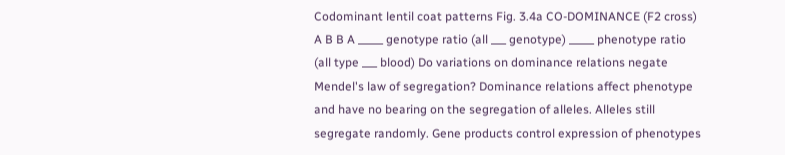Codominant lentil coat patterns Fig. 3.4a CO-DOMINANCE (F2 cross) A B B A _____ genotype ratio (all ___ genotype) _____ phenotype ratio (all type ___ blood) Do variations on dominance relations negate Mendel's law of segregation? Dominance relations affect phenotype and have no bearing on the segregation of alleles. Alleles still segregate randomly. Gene products control expression of phenotypes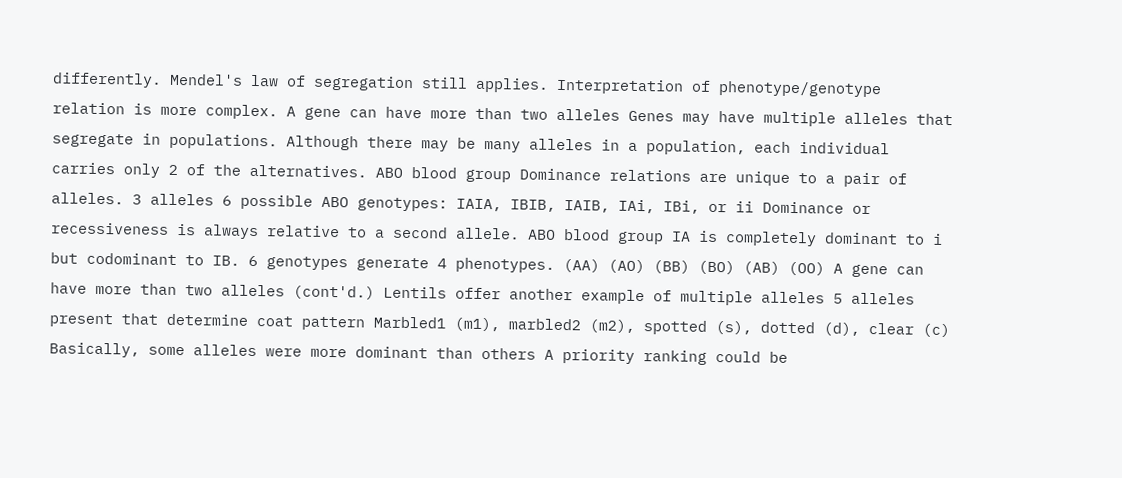differently. Mendel's law of segregation still applies. Interpretation of phenotype/genotype relation is more complex. A gene can have more than two alleles Genes may have multiple alleles that segregate in populations. Although there may be many alleles in a population, each individual carries only 2 of the alternatives. ABO blood group Dominance relations are unique to a pair of alleles. 3 alleles 6 possible ABO genotypes: IAIA, IBIB, IAIB, IAi, IBi, or ii Dominance or recessiveness is always relative to a second allele. ABO blood group IA is completely dominant to i but codominant to IB. 6 genotypes generate 4 phenotypes. (AA) (AO) (BB) (BO) (AB) (OO) A gene can have more than two alleles (cont'd.) Lentils offer another example of multiple alleles 5 alleles present that determine coat pattern Marbled1 (m1), marbled2 (m2), spotted (s), dotted (d), clear (c) Basically, some alleles were more dominant than others A priority ranking could be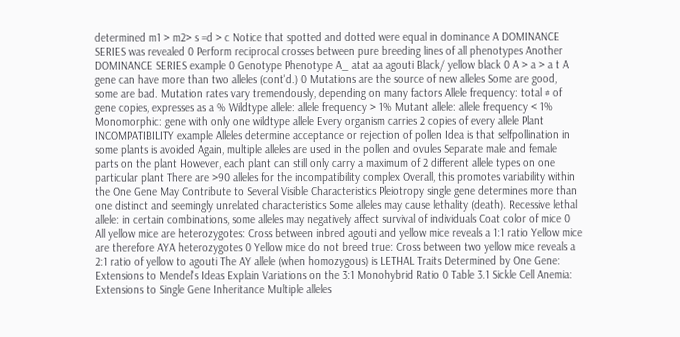determined m1 > m2> s =d > c Notice that spotted and dotted were equal in dominance A DOMINANCE SERIES was revealed 0 Perform reciprocal crosses between pure breeding lines of all phenotypes Another DOMINANCE SERIES example 0 Genotype Phenotype A_ atat aa agouti Black/ yellow black 0 A > a > a t A gene can have more than two alleles (cont'd.) 0 Mutations are the source of new alleles Some are good, some are bad. Mutation rates vary tremendously, depending on many factors Allele frequency: total # of gene copies, expresses as a % Wildtype allele: allele frequency > 1% Mutant allele: allele frequency < 1% Monomorphic: gene with only one wildtype allele Every organism carries 2 copies of every allele Plant INCOMPATIBILITY example Alleles determine acceptance or rejection of pollen Idea is that selfpollination in some plants is avoided Again, multiple alleles are used in the pollen and ovules Separate male and female parts on the plant However, each plant can still only carry a maximum of 2 different allele types on one particular plant There are >90 alleles for the incompatibility complex Overall, this promotes variability within the One Gene May Contribute to Several Visible Characteristics Pleiotropy single gene determines more than one distinct and seemingly unrelated characteristics Some alleles may cause lethality (death). Recessive lethal allele: in certain combinations, some alleles may negatively affect survival of individuals Coat color of mice 0 All yellow mice are heterozygotes: Cross between inbred agouti and yellow mice reveals a 1:1 ratio Yellow mice are therefore AYA heterozygotes 0 Yellow mice do not breed true: Cross between two yellow mice reveals a 2:1 ratio of yellow to agouti The AY allele (when homozygous) is LETHAL Traits Determined by One Gene: Extensions to Mendel's Ideas Explain Variations on the 3:1 Monohybrid Ratio 0 Table 3.1 Sickle Cell Anemia: Extensions to Single Gene Inheritance Multiple alleles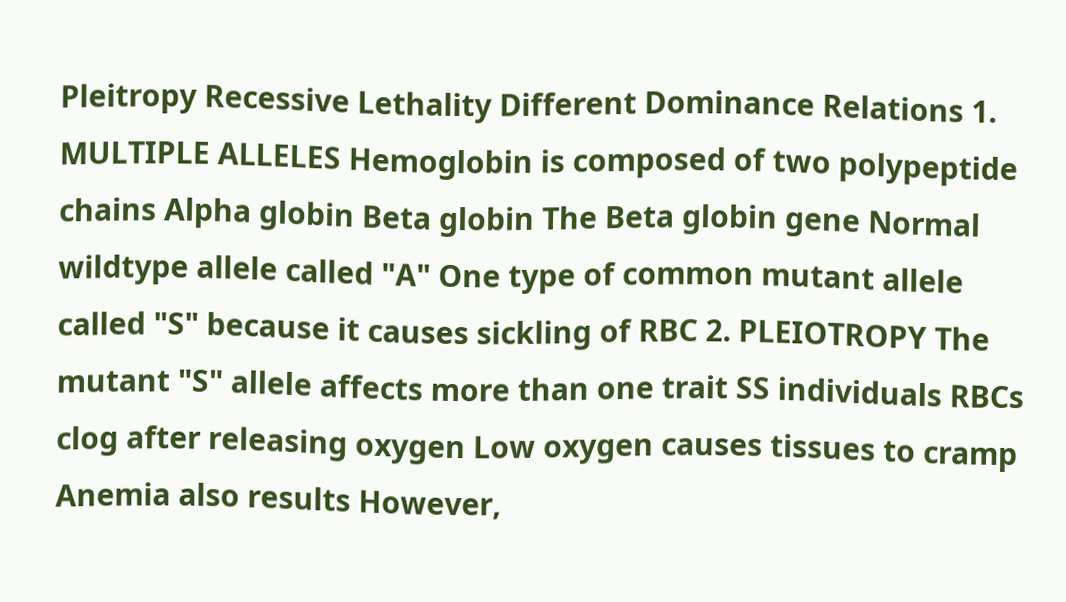Pleitropy Recessive Lethality Different Dominance Relations 1. MULTIPLE ALLELES Hemoglobin is composed of two polypeptide chains Alpha globin Beta globin The Beta globin gene Normal wildtype allele called "A" One type of common mutant allele called "S" because it causes sickling of RBC 2. PLEIOTROPY The mutant "S" allele affects more than one trait SS individuals RBCs clog after releasing oxygen Low oxygen causes tissues to cramp Anemia also results However,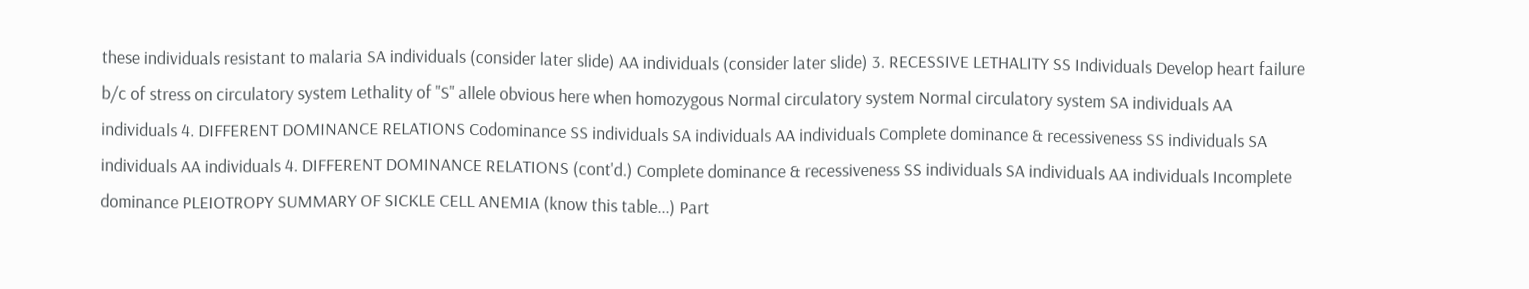these individuals resistant to malaria SA individuals (consider later slide) AA individuals (consider later slide) 3. RECESSIVE LETHALITY SS Individuals Develop heart failure b/c of stress on circulatory system Lethality of "S" allele obvious here when homozygous Normal circulatory system Normal circulatory system SA individuals AA individuals 4. DIFFERENT DOMINANCE RELATIONS Codominance SS individuals SA individuals AA individuals Complete dominance & recessiveness SS individuals SA individuals AA individuals 4. DIFFERENT DOMINANCE RELATIONS (cont'd.) Complete dominance & recessiveness SS individuals SA individuals AA individuals Incomplete dominance PLEIOTROPY SUMMARY OF SICKLE CELL ANEMIA (know this table...) Part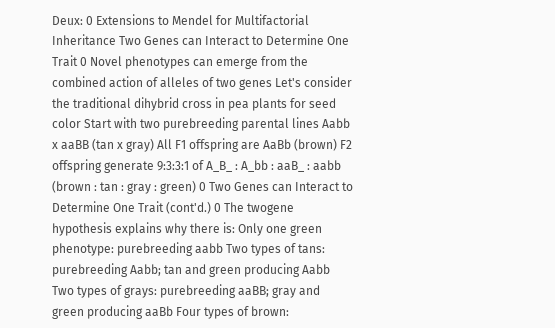Deux: 0 Extensions to Mendel for Multifactorial Inheritance Two Genes can Interact to Determine One Trait 0 Novel phenotypes can emerge from the combined action of alleles of two genes Let's consider the traditional dihybrid cross in pea plants for seed color Start with two purebreeding parental lines Aabb x aaBB (tan x gray) All F1 offspring are AaBb (brown) F2 offspring generate 9:3:3:1 of A_B_ : A_bb : aaB_ : aabb (brown : tan : gray : green) 0 Two Genes can Interact to Determine One Trait (cont'd.) 0 The twogene hypothesis explains why there is: Only one green phenotype: purebreeding aabb Two types of tans: purebreeding Aabb; tan and green producing Aabb Two types of grays: purebreeding aaBB; gray and green producing aaBb Four types of brown: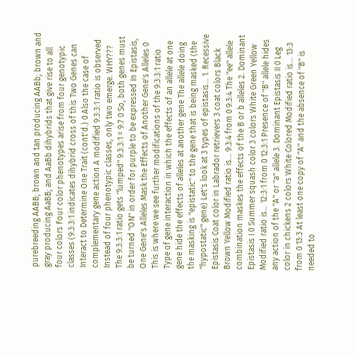purebreeding AABB; brown and tan producing AABb; brown and gray producing AaBB; and AaBb dihybrids that give rise to all four colors Four color phenotypes arise from four genotypic classes (9:3:3:1 indicates dihybrid cross of this Two Genes can Interact to Determine One Trait (cont'd.) 0 Also the case of complementary gene action A modified 9:3:3:1 ratio is observed Instead of four phenotypic classes, only two emerge. WHY??? The 9:3:3:1 ratio gets "lumped" 9:3:3:1 = 9:7 0 So, both genes must be turned "ON" in order for purple to be expressed In Epistasis, One Gene's Alleles Mask the Effects of Another Gene's Alleles 0 This is where we see further modifications of the 9:3:3:1 ratio Type of gene interaction in which the effects of an allele at one gene hide the effects of alleles at another gene The allele doing the masking is "epistatic" to the gene that is being masked (the "hypostatic" gene) Let's look at 3 types of epistasis... 1. Recessive Epistasis Coat color in Labrador retrievers 3 coat colors Black Brown Yellow Modified ratio is... 9:3:4 from 0 9:3:4 The "ee" allele combination maskes the effects of the B or b alleles 2. Dominant Epistasis I 0 Summer squash color 3 colors White Green Yellow Modified ratio is... 12:3:1 from 0 12:3:1 Presence of "B" allele hides any action of the "A" or "a" allele 3. Dominant Epistasis II 0 Leg color in chickens 2 colors White Colored Modified ratio is... 13:3 from 0 13:3 At least one copy of "A" and the absence of "B" is needed to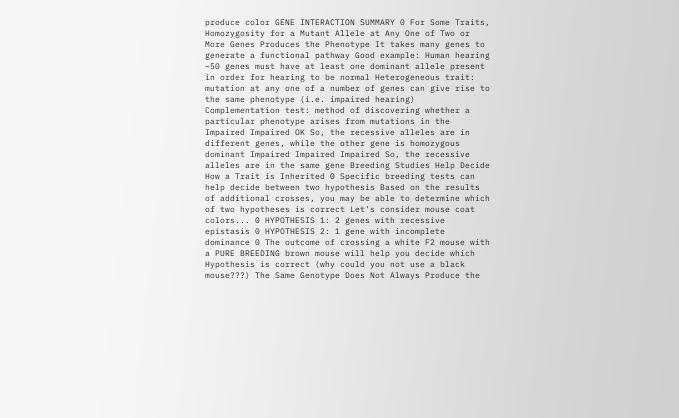produce color GENE INTERACTION SUMMARY 0 For Some Traits, Homozygosity for a Mutant Allele at Any One of Two or More Genes Produces the Phenotype It takes many genes to generate a functional pathway Good example: Human hearing ~50 genes must have at least one dominant allele present in order for hearing to be normal Heterogeneous trait: mutation at any one of a number of genes can give rise to the same phenotype (i.e. impaired hearing) Complementation test: method of discovering whether a particular phenotype arises from mutations in the Impaired Impaired OK So, the recessive alleles are in different genes, while the other gene is homozygous dominant Impaired Impaired Impaired So, the recessive alleles are in the same gene Breeding Studies Help Decide How a Trait is Inherited 0 Specific breeding tests can help decide between two hypothesis Based on the results of additional crosses, you may be able to determine which of two hypotheses is correct Let's consider mouse coat colors... 0 HYPOTHESIS 1: 2 genes with recessive epistasis 0 HYPOTHESIS 2: 1 gene with incomplete dominance 0 The outcome of crossing a white F2 mouse with a PURE BREEDING brown mouse will help you decide which Hypothesis is correct (why could you not use a black mouse???) The Same Genotype Does Not Always Produce the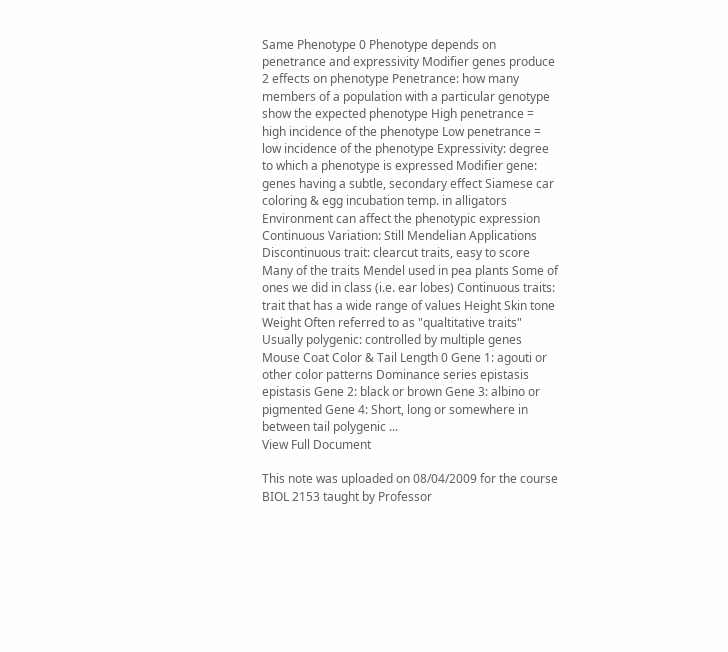Same Phenotype 0 Phenotype depends on penetrance and expressivity Modifier genes produce 2 effects on phenotype Penetrance: how many members of a population with a particular genotype show the expected phenotype High penetrance = high incidence of the phenotype Low penetrance = low incidence of the phenotype Expressivity: degree to which a phenotype is expressed Modifier gene: genes having a subtle, secondary effect Siamese car coloring & egg incubation temp. in alligators Environment can affect the phenotypic expression Continuous Variation: Still Mendelian Applications Discontinuous trait: clearcut traits, easy to score Many of the traits Mendel used in pea plants Some of ones we did in class (i.e. ear lobes) Continuous traits: trait that has a wide range of values Height Skin tone Weight Often referred to as "qualtitative traits" Usually polygenic: controlled by multiple genes Mouse Coat Color & Tail Length 0 Gene 1: agouti or other color patterns Dominance series epistasis epistasis Gene 2: black or brown Gene 3: albino or pigmented Gene 4: Short, long or somewhere in between tail polygenic ...
View Full Document

This note was uploaded on 08/04/2009 for the course BIOL 2153 taught by Professor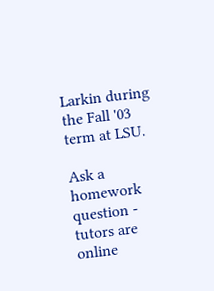Larkin during the Fall '03 term at LSU.

Ask a homework question - tutors are online